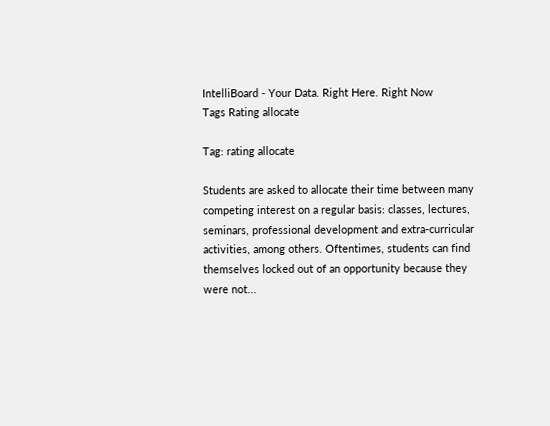IntelliBoard - Your Data. Right Here. Right Now
Tags Rating allocate

Tag: rating allocate

Students are asked to allocate their time between many competing interest on a regular basis: classes, lectures, seminars, professional development and extra-curricular activities, among others. Oftentimes, students can find themselves locked out of an opportunity because they were not...